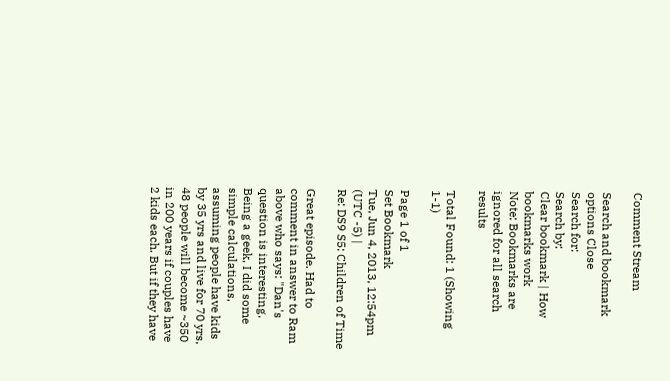Comment Stream

Search and bookmark options Close
Search for:
Search by:
Clear bookmark | How bookmarks work
Note: Bookmarks are ignored for all search results

Total Found: 1 (Showing 1-1)

Page 1 of 1
Set Bookmark
Tue, Jun 4, 2013, 12:54pm (UTC -5) |
Re: DS9 S5: Children of Time

Great episode. Had to comment in answer to Ram above who says: "Dan's question is interesting. Being a geek, I did some simple calculations, assuming people have kids by 35 yrs and live for 70 yrs, 48 people will become ~350 in 200 years if couples have 2 kids each. But if they have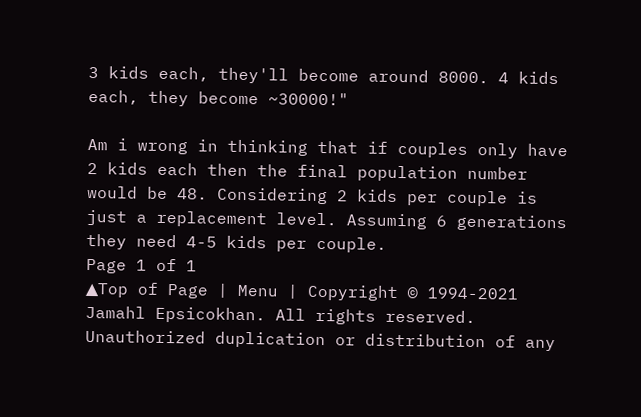3 kids each, they'll become around 8000. 4 kids each, they become ~30000!"

Am i wrong in thinking that if couples only have 2 kids each then the final population number would be 48. Considering 2 kids per couple is just a replacement level. Assuming 6 generations they need 4-5 kids per couple.
Page 1 of 1
▲Top of Page | Menu | Copyright © 1994-2021 Jamahl Epsicokhan. All rights reserved. Unauthorized duplication or distribution of any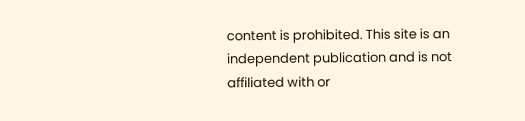content is prohibited. This site is an independent publication and is not affiliated with or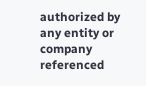authorized by any entity or company referenced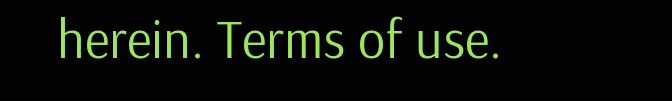herein. Terms of use.